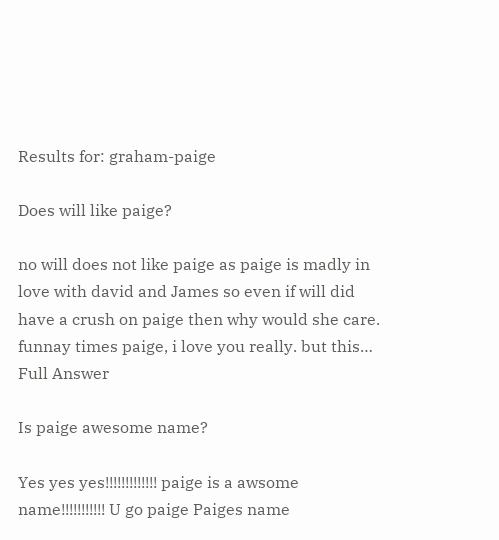Results for: graham-paige

Does will like paige?

no will does not like paige as paige is madly in love with david and James so even if will did have a crush on paige then why would she care. funnay times paige, i love you really. but this… Full Answer

Is paige awesome name?

Yes yes yes!!!!!!!!!!!!! paige is a awsome name!!!!!!!!!!! U go paige Paiges name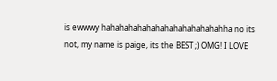is ewwwy hahahahahahahahahahahahahahha no its not, my name is paige, its the BEST ;) OMG! I LOVE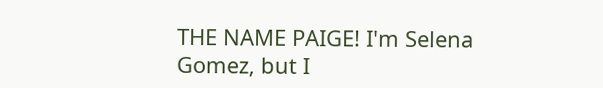THE NAME PAIGE! I'm Selena Gomez, but I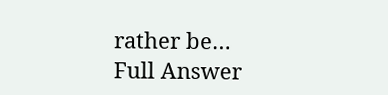rather be… Full Answer